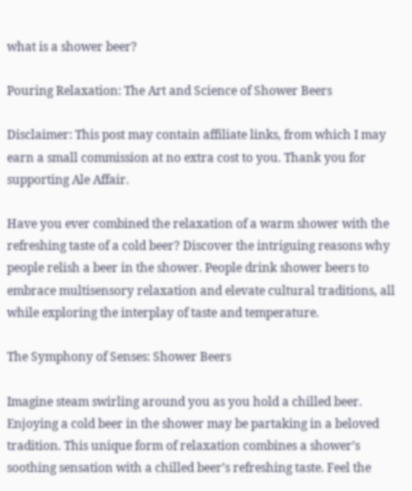what is a shower beer?

Pouring Relaxation: The Art and Science of Shower Beers

Disclaimer: This post may contain affiliate links, from which I may earn a small commission at no extra cost to you. Thank you for supporting Ale Affair.

Have you ever combined the relaxation of a warm shower with the refreshing taste of a cold beer? Discover the intriguing reasons why people relish a beer in the shower. People drink shower beers to embrace multisensory relaxation and elevate cultural traditions, all while exploring the interplay of taste and temperature.

The Symphony of Senses: Shower Beers

Imagine steam swirling around you as you hold a chilled beer. Enjoying a cold beer in the shower may be partaking in a beloved tradition. This unique form of relaxation combines a shower’s soothing sensation with a chilled beer’s refreshing taste. Feel the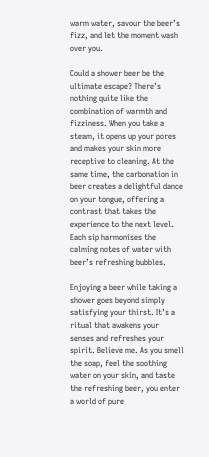warm water, savour the beer’s fizz, and let the moment wash over you.

Could a shower beer be the ultimate escape? There’s nothing quite like the combination of warmth and fizziness. When you take a steam, it opens up your pores and makes your skin more receptive to cleaning. At the same time, the carbonation in beer creates a delightful dance on your tongue, offering a contrast that takes the experience to the next level. Each sip harmonises the calming notes of water with beer’s refreshing bubbles.

Enjoying a beer while taking a shower goes beyond simply satisfying your thirst. It’s a ritual that awakens your senses and refreshes your spirit. Believe me. As you smell the soap, feel the soothing water on your skin, and taste the refreshing beer, you enter a world of pure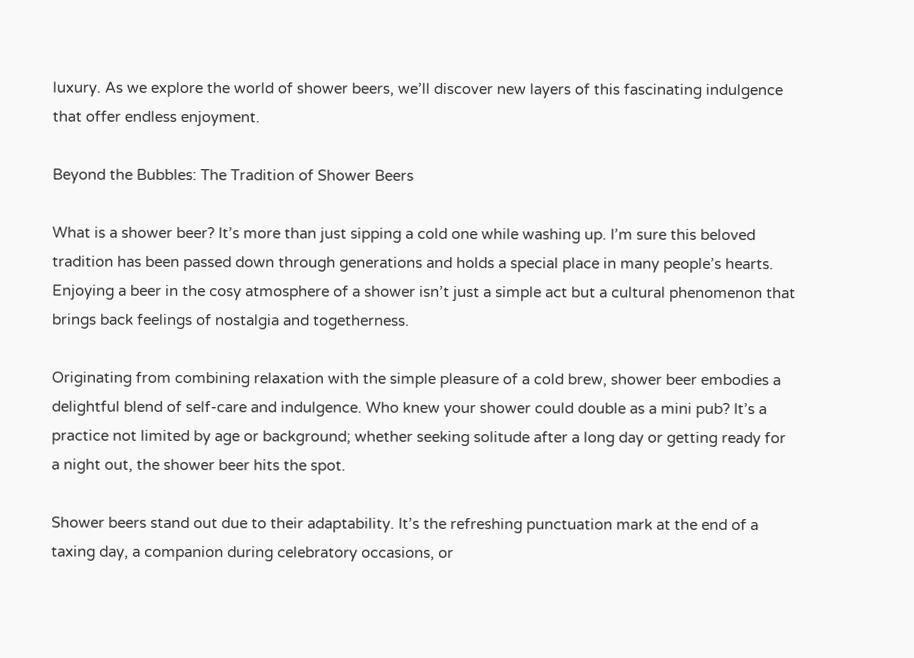luxury. As we explore the world of shower beers, we’ll discover new layers of this fascinating indulgence that offer endless enjoyment.

Beyond the Bubbles: The Tradition of Shower Beers

What is a shower beer? It’s more than just sipping a cold one while washing up. I’m sure this beloved tradition has been passed down through generations and holds a special place in many people’s hearts. Enjoying a beer in the cosy atmosphere of a shower isn’t just a simple act but a cultural phenomenon that brings back feelings of nostalgia and togetherness.

Originating from combining relaxation with the simple pleasure of a cold brew, shower beer embodies a delightful blend of self-care and indulgence. Who knew your shower could double as a mini pub? It’s a practice not limited by age or background; whether seeking solitude after a long day or getting ready for a night out, the shower beer hits the spot.

Shower beers stand out due to their adaptability. It’s the refreshing punctuation mark at the end of a taxing day, a companion during celebratory occasions, or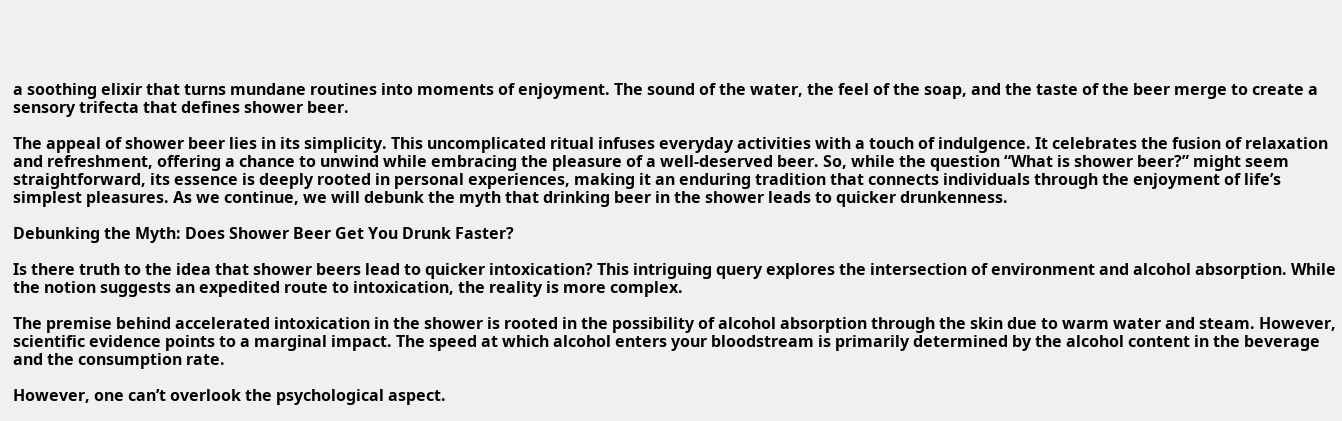a soothing elixir that turns mundane routines into moments of enjoyment. The sound of the water, the feel of the soap, and the taste of the beer merge to create a sensory trifecta that defines shower beer.

The appeal of shower beer lies in its simplicity. This uncomplicated ritual infuses everyday activities with a touch of indulgence. It celebrates the fusion of relaxation and refreshment, offering a chance to unwind while embracing the pleasure of a well-deserved beer. So, while the question “What is shower beer?” might seem straightforward, its essence is deeply rooted in personal experiences, making it an enduring tradition that connects individuals through the enjoyment of life’s simplest pleasures. As we continue, we will debunk the myth that drinking beer in the shower leads to quicker drunkenness.

Debunking the Myth: Does Shower Beer Get You Drunk Faster?

Is there truth to the idea that shower beers lead to quicker intoxication? This intriguing query explores the intersection of environment and alcohol absorption. While the notion suggests an expedited route to intoxication, the reality is more complex.

The premise behind accelerated intoxication in the shower is rooted in the possibility of alcohol absorption through the skin due to warm water and steam. However, scientific evidence points to a marginal impact. The speed at which alcohol enters your bloodstream is primarily determined by the alcohol content in the beverage and the consumption rate.

However, one can’t overlook the psychological aspect.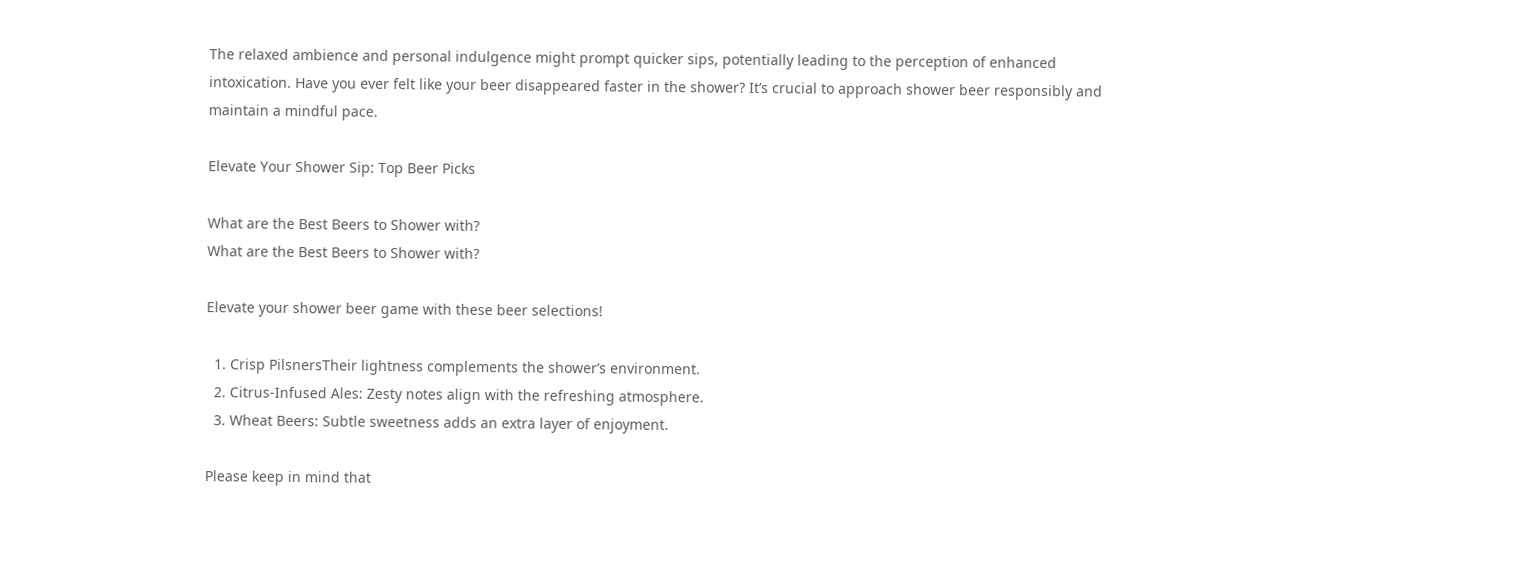The relaxed ambience and personal indulgence might prompt quicker sips, potentially leading to the perception of enhanced intoxication. Have you ever felt like your beer disappeared faster in the shower? It’s crucial to approach shower beer responsibly and maintain a mindful pace.

Elevate Your Shower Sip: Top Beer Picks

What are the Best Beers to Shower with?
What are the Best Beers to Shower with?

Elevate your shower beer game with these beer selections!

  1. Crisp PilsnersTheir lightness complements the shower’s environment.
  2. Citrus-Infused Ales: Zesty notes align with the refreshing atmosphere.
  3. Wheat Beers: Subtle sweetness adds an extra layer of enjoyment.

Please keep in mind that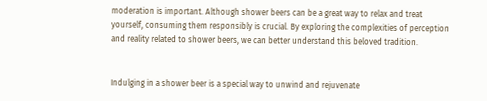moderation is important. Although shower beers can be a great way to relax and treat yourself, consuming them responsibly is crucial. By exploring the complexities of perception and reality related to shower beers, we can better understand this beloved tradition.


Indulging in a shower beer is a special way to unwind and rejuvenate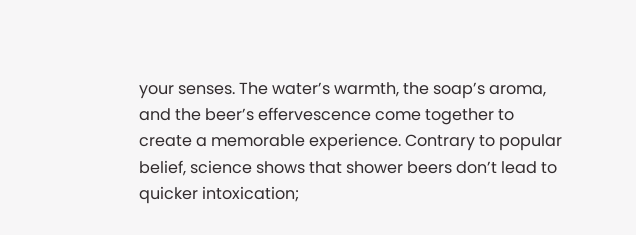your senses. The water’s warmth, the soap’s aroma, and the beer’s effervescence come together to create a memorable experience. Contrary to popular belief, science shows that shower beers don’t lead to quicker intoxication;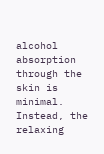alcohol absorption through the skin is minimal. Instead, the relaxing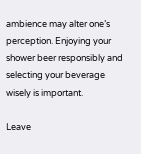ambience may alter one’s perception. Enjoying your shower beer responsibly and selecting your beverage wisely is important.

Leave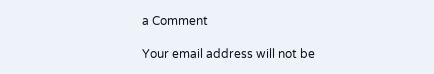a Comment

Your email address will not be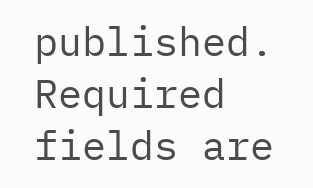published. Required fields are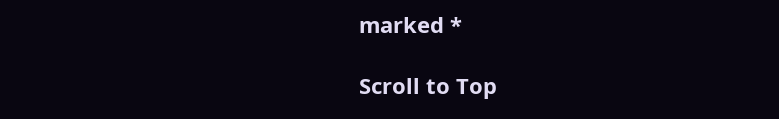marked *

Scroll to Top